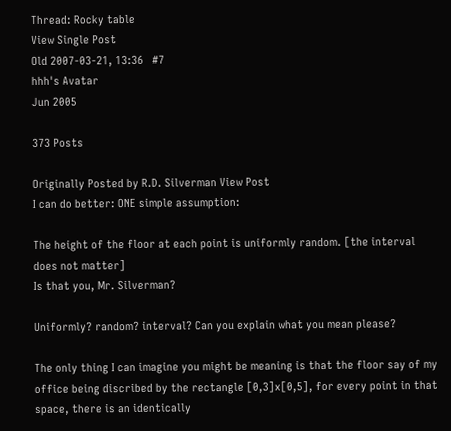Thread: Rocky table
View Single Post
Old 2007-03-21, 13:36   #7
hhh's Avatar
Jun 2005

373 Posts

Originally Posted by R.D. Silverman View Post
I can do better: ONE simple assumption:

The height of the floor at each point is uniformly random. [the interval
does not matter]
Is that you, Mr. Silverman?

Uniformly? random? interval? Can you explain what you mean please?

The only thing I can imagine you might be meaning is that the floor say of my office being discribed by the rectangle [0,3]x[0,5], for every point in that space, there is an identically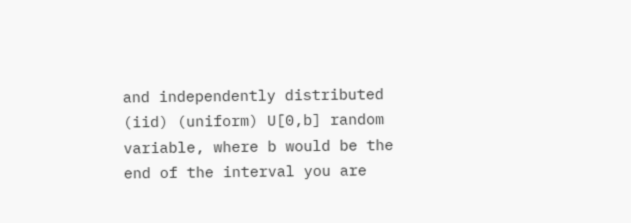and independently distributed (iid) (uniform) U[0,b] random variable, where b would be the end of the interval you are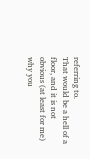referring to.
That would be a hell of a floor, and it is not obvious (at least for me) why you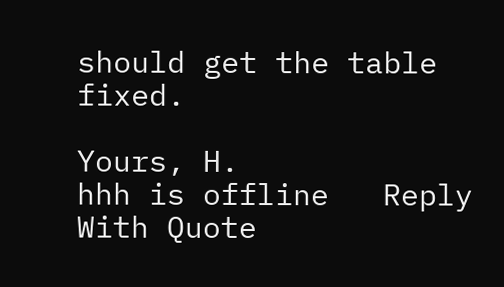should get the table fixed.

Yours, H.
hhh is offline   Reply With Quote